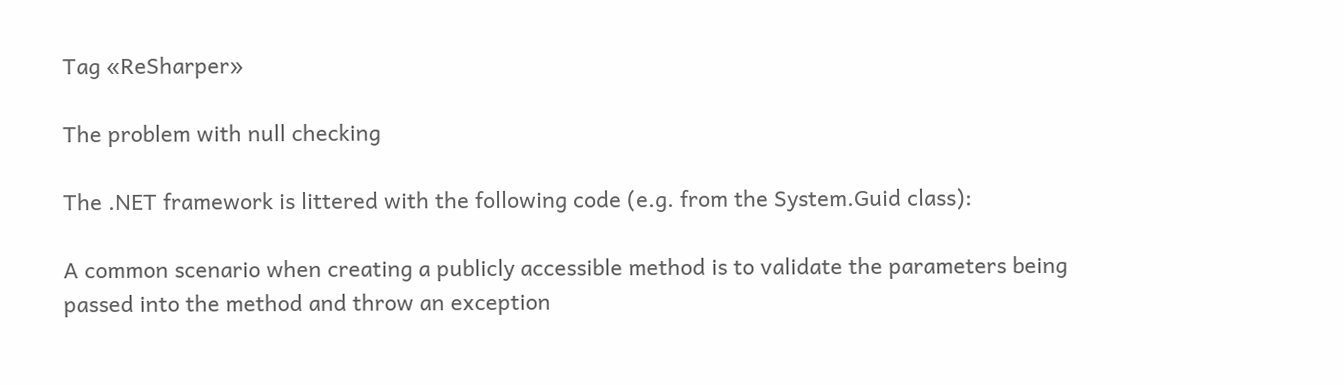Tag «ReSharper»

The problem with null checking

The .NET framework is littered with the following code (e.g. from the System.Guid class):

A common scenario when creating a publicly accessible method is to validate the parameters being passed into the method and throw an exception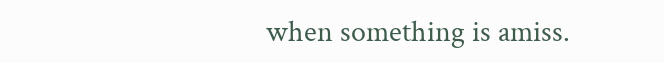when something is amiss.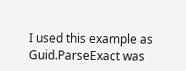I used this example as Guid.ParseExact was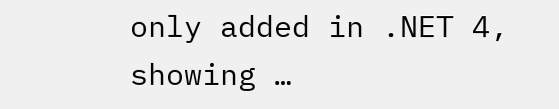only added in .NET 4, showing …